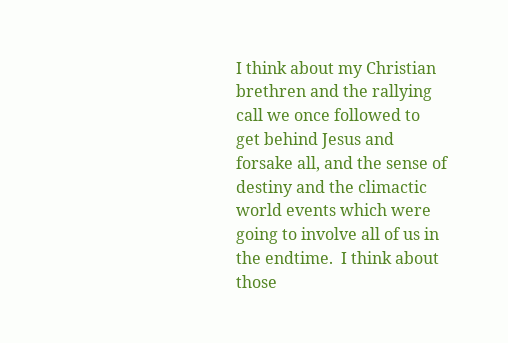I think about my Christian brethren and the rallying call we once followed to get behind Jesus and forsake all, and the sense of destiny and the climactic world events which were going to involve all of us in the endtime.  I think about those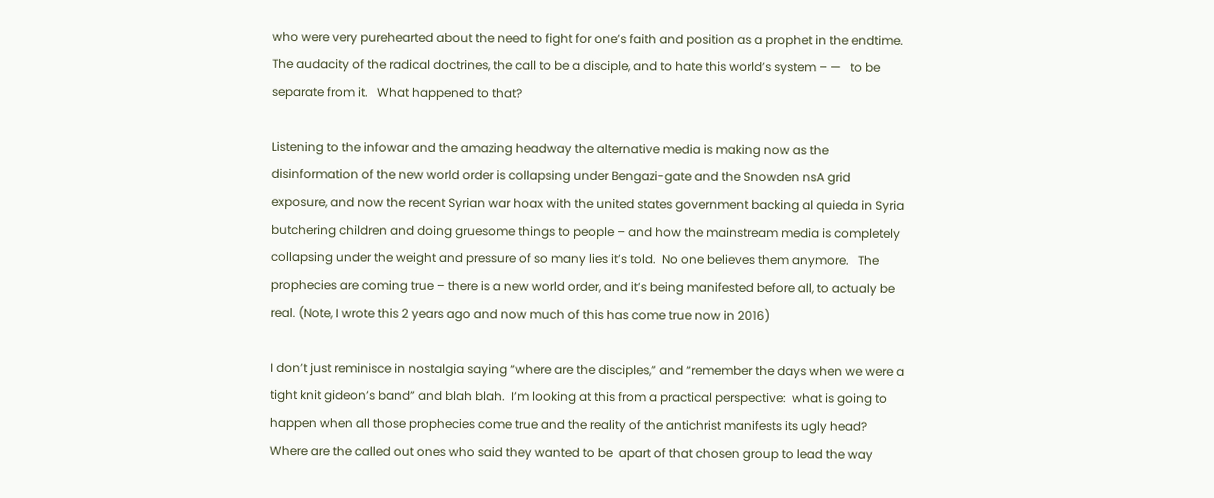who were very purehearted about the need to fight for one’s faith and position as a prophet in the endtime.   The audacity of the radical doctrines, the call to be a disciple, and to hate this world’s system – —   to be separate from it.   What happened to that?

Listening to the infowar and the amazing headway the alternative media is making now as the disinformation of the new world order is collapsing under Bengazi-gate and the Snowden nsA grid exposure, and now the recent Syrian war hoax with the united states government backing al quieda in Syria butchering children and doing gruesome things to people – and how the mainstream media is completely collapsing under the weight and pressure of so many lies it’s told.  No one believes them anymore.   The prophecies are coming true – there is a new world order, and it’s being manifested before all, to actualy be real. (Note, I wrote this 2 years ago and now much of this has come true now in 2016)

I don’t just reminisce in nostalgia saying “where are the disciples,” and “remember the days when we were a tight knit gideon’s band” and blah blah.  I’m looking at this from a practical perspective:  what is going to happen when all those prophecies come true and the reality of the antichrist manifests its ugly head?   Where are the called out ones who said they wanted to be  apart of that chosen group to lead the way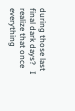during those last final dark days?   I realize that once everything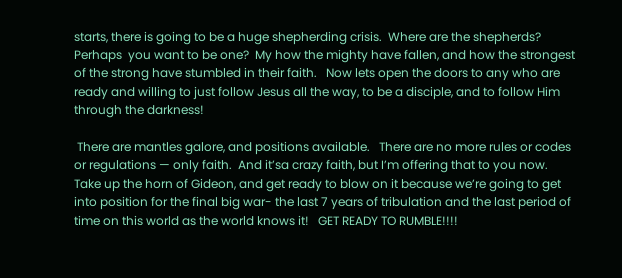starts, there is going to be a huge shepherding crisis.  Where are the shepherds?  Perhaps  you want to be one?  My how the mighty have fallen, and how the strongest of the strong have stumbled in their faith.   Now lets open the doors to any who are ready and willing to just follow Jesus all the way, to be a disciple, and to follow Him through the darkness!

 There are mantles galore, and positions available.   There are no more rules or codes or regulations — only faith.  And it’sa crazy faith, but I’m offering that to you now.   Take up the horn of Gideon, and get ready to blow on it because we’re going to get into position for the final big war- the last 7 years of tribulation and the last period of time on this world as the world knows it!   GET READY TO RUMBLE!!!!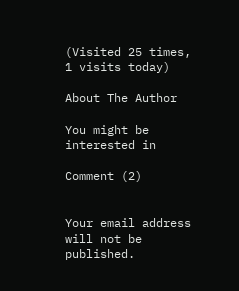(Visited 25 times, 1 visits today)

About The Author

You might be interested in

Comment (2)


Your email address will not be published.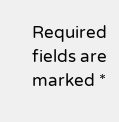Required fields are marked *